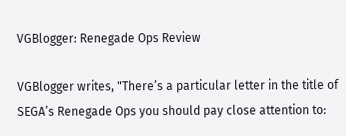VGBlogger: Renegade Ops Review

VGBlogger writes, "There’s a particular letter in the title of SEGA’s Renegade Ops you should pay close attention to: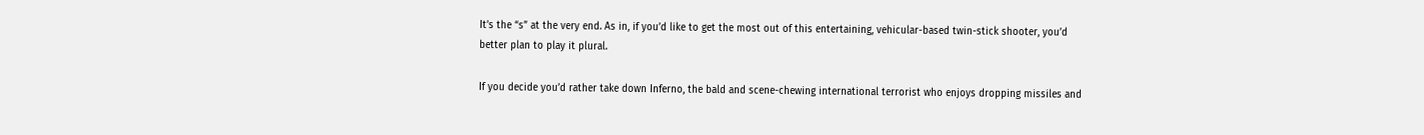It’s the “s” at the very end. As in, if you’d like to get the most out of this entertaining, vehicular-based twin-stick shooter, you’d better plan to play it plural.

If you decide you’d rather take down Inferno, the bald and scene-chewing international terrorist who enjoys dropping missiles and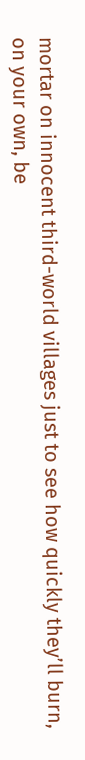mortar on innocent third-world villages just to see how quickly they’ll burn, on your own, be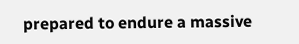prepared to endure a massive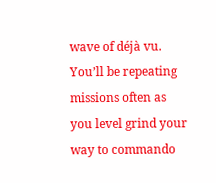wave of déjà vu. You’ll be repeating missions often as you level grind your way to commando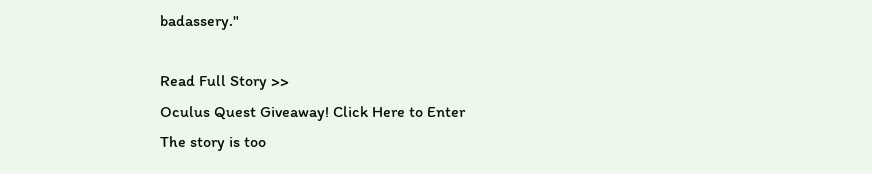badassery."

Read Full Story >>
Oculus Quest Giveaway! Click Here to Enter
The story is too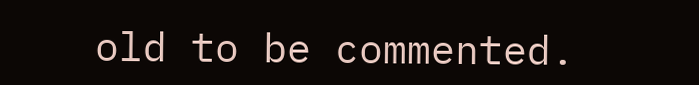old to be commented.